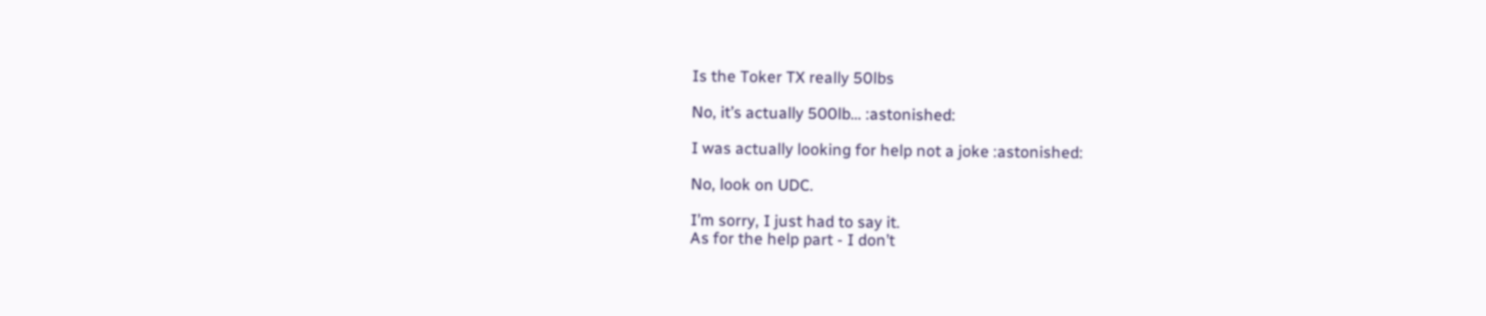Is the Toker TX really 50lbs

No, it’s actually 500lb… :astonished:

I was actually looking for help not a joke :astonished:

No, look on UDC.

I’m sorry, I just had to say it.
As for the help part - I don’t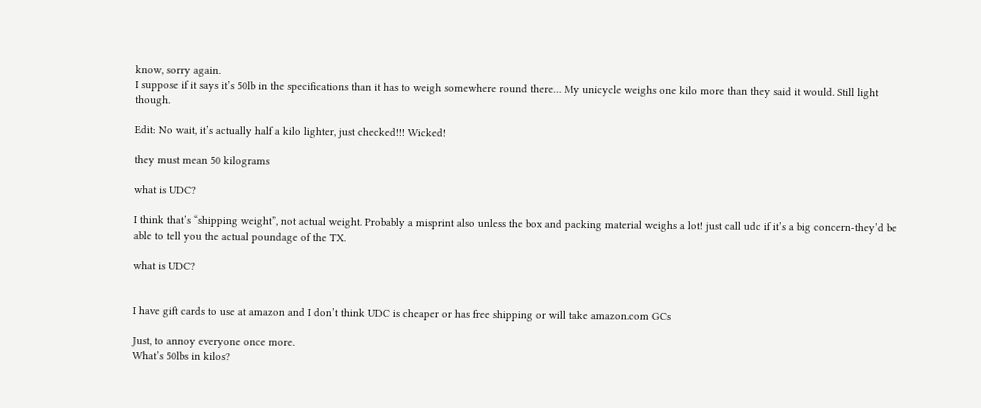know, sorry again.
I suppose if it says it’s 50lb in the specifications than it has to weigh somewhere round there… My unicycle weighs one kilo more than they said it would. Still light though.

Edit: No wait, it’s actually half a kilo lighter, just checked!!! Wicked!

they must mean 50 kilograms

what is UDC?

I think that’s “shipping weight”, not actual weight. Probably a misprint also unless the box and packing material weighs a lot! just call udc if it’s a big concern-they’d be able to tell you the actual poundage of the TX.

what is UDC?


I have gift cards to use at amazon and I don’t think UDC is cheaper or has free shipping or will take amazon.com GCs

Just, to annoy everyone once more.
What’s 50lbs in kilos?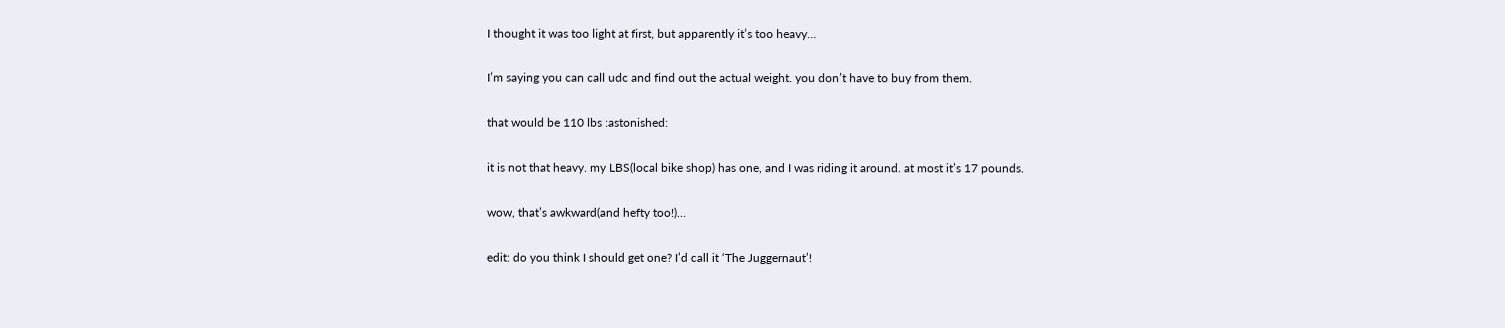I thought it was too light at first, but apparently it’s too heavy…

I’m saying you can call udc and find out the actual weight. you don’t have to buy from them.

that would be 110 lbs :astonished:

it is not that heavy. my LBS(local bike shop) has one, and I was riding it around. at most it’s 17 pounds.

wow, that’s awkward(and hefty too!)…

edit: do you think I should get one? I’d call it ‘The Juggernaut’!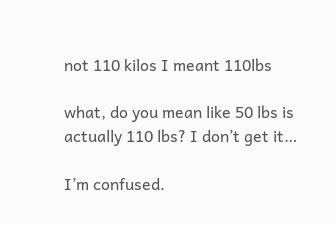not 110 kilos I meant 110lbs

what, do you mean like 50 lbs is actually 110 lbs? I don’t get it…

I’m confused.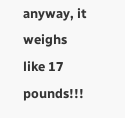anyway, it weighs like 17 pounds!!!